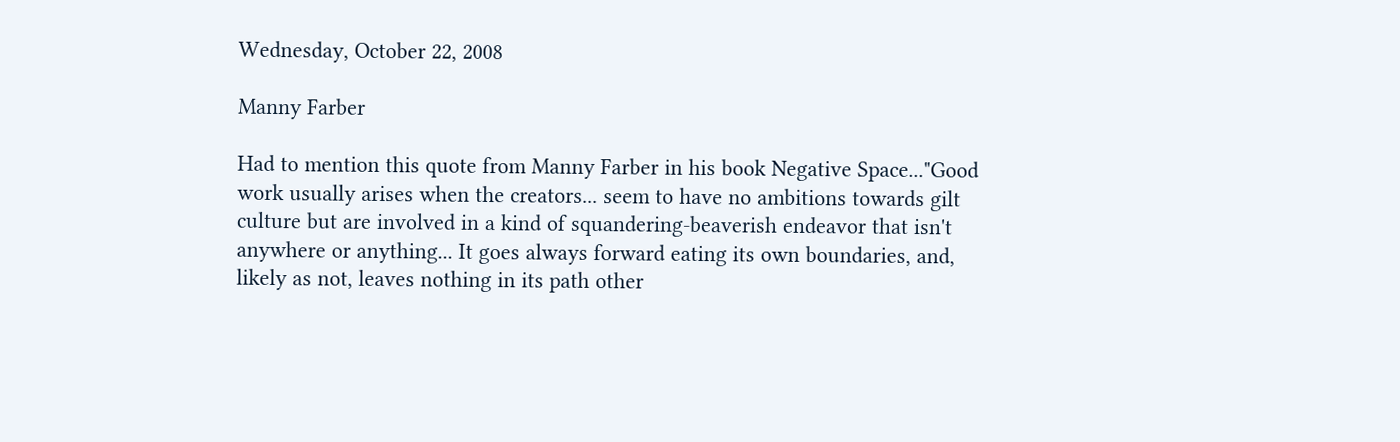Wednesday, October 22, 2008

Manny Farber

Had to mention this quote from Manny Farber in his book Negative Space..."Good work usually arises when the creators... seem to have no ambitions towards gilt culture but are involved in a kind of squandering-beaverish endeavor that isn't anywhere or anything... It goes always forward eating its own boundaries, and, likely as not, leaves nothing in its path other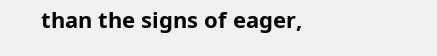than the signs of eager,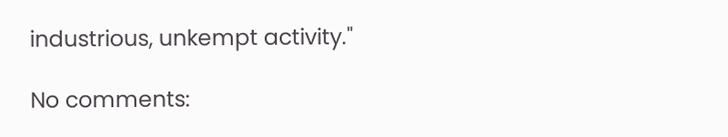industrious, unkempt activity."

No comments: